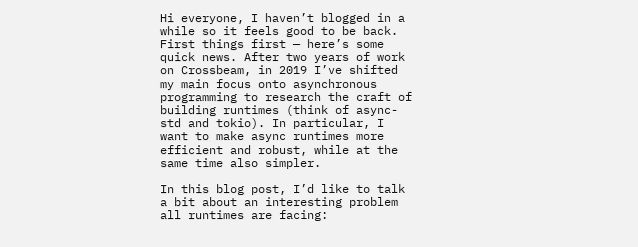Hi everyone, I haven’t blogged in a while so it feels good to be back. First things first — here’s some quick news. After two years of work on Crossbeam, in 2019 I’ve shifted my main focus onto asynchronous programming to research the craft of building runtimes (think of async-std and tokio). In particular, I want to make async runtimes more efficient and robust, while at the same time also simpler.

In this blog post, I’d like to talk a bit about an interesting problem all runtimes are facing: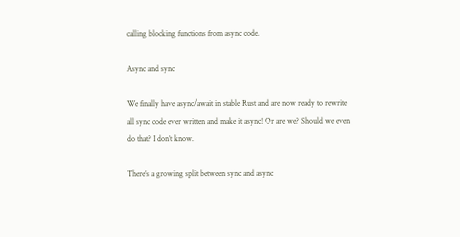calling blocking functions from async code.

Async and sync

We finally have async/await in stable Rust and are now ready to rewrite all sync code ever written and make it async! Or are we? Should we even do that? I don’t know.

There’s a growing split between sync and async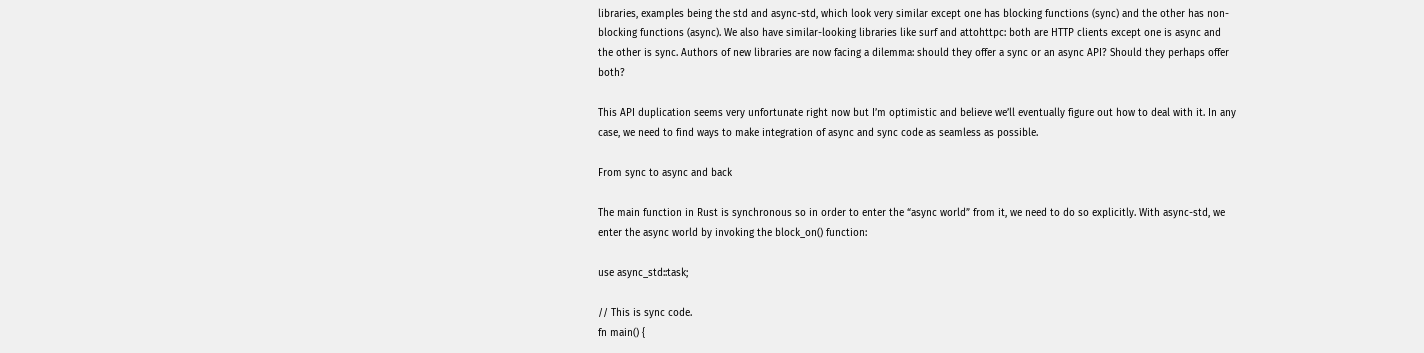libraries, examples being the std and async-std, which look very similar except one has blocking functions (sync) and the other has non-blocking functions (async). We also have similar-looking libraries like surf and attohttpc: both are HTTP clients except one is async and the other is sync. Authors of new libraries are now facing a dilemma: should they offer a sync or an async API? Should they perhaps offer both?

This API duplication seems very unfortunate right now but I’m optimistic and believe we’ll eventually figure out how to deal with it. In any case, we need to find ways to make integration of async and sync code as seamless as possible.

From sync to async and back

The main function in Rust is synchronous so in order to enter the “async world” from it, we need to do so explicitly. With async-std, we enter the async world by invoking the block_on() function:

use async_std::task;

// This is sync code.
fn main() {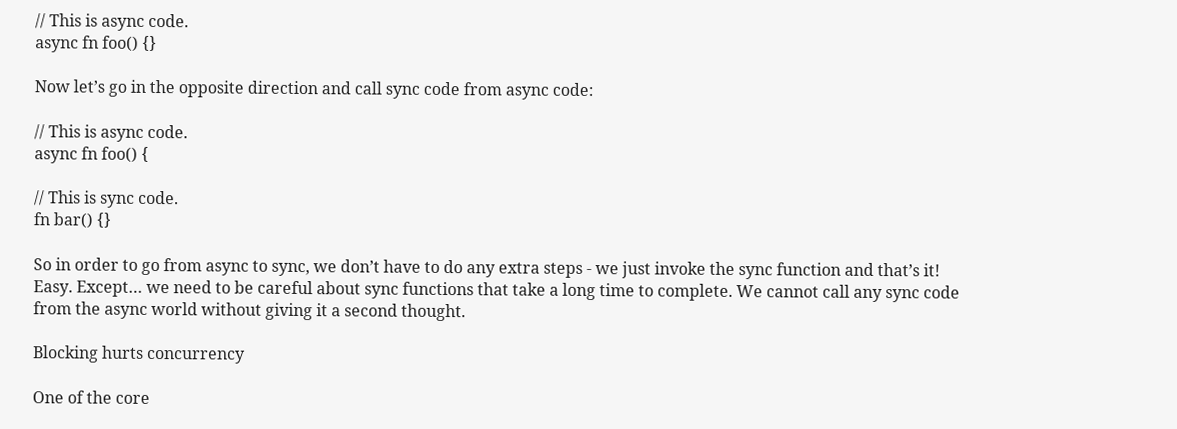// This is async code.
async fn foo() {}

Now let’s go in the opposite direction and call sync code from async code:

// This is async code.
async fn foo() {

// This is sync code.
fn bar() {}

So in order to go from async to sync, we don’t have to do any extra steps - we just invoke the sync function and that’s it! Easy. Except… we need to be careful about sync functions that take a long time to complete. We cannot call any sync code from the async world without giving it a second thought.

Blocking hurts concurrency

One of the core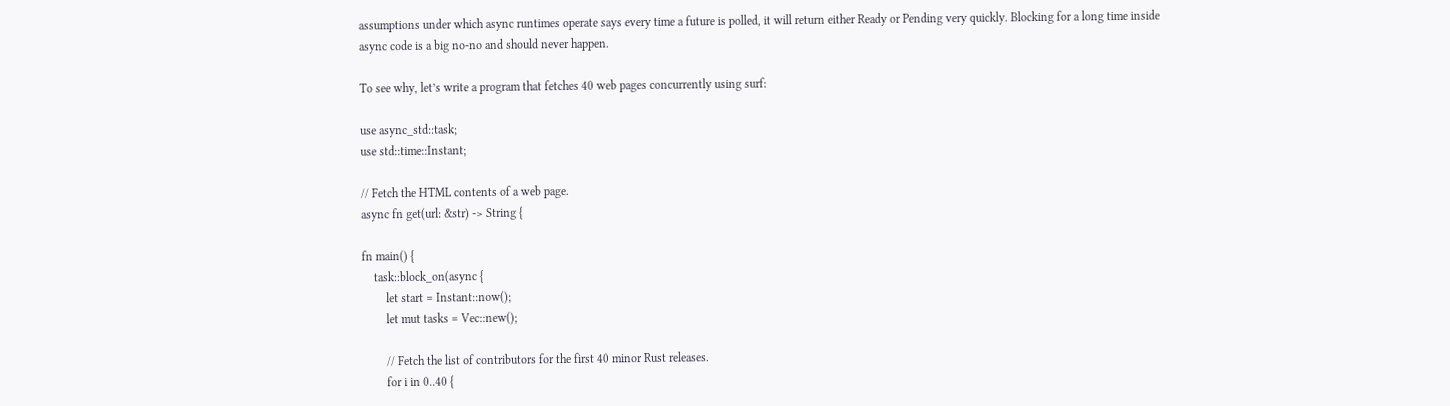assumptions under which async runtimes operate says every time a future is polled, it will return either Ready or Pending very quickly. Blocking for a long time inside async code is a big no-no and should never happen.

To see why, let’s write a program that fetches 40 web pages concurrently using surf:

use async_std::task;
use std::time::Instant;

// Fetch the HTML contents of a web page.
async fn get(url: &str) -> String {

fn main() {
    task::block_on(async {
        let start = Instant::now();
        let mut tasks = Vec::new();

        // Fetch the list of contributors for the first 40 minor Rust releases.
        for i in 0..40 {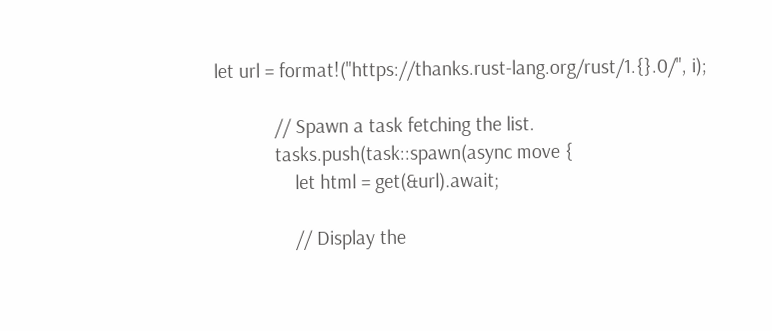let url = format!("https://thanks.rust-lang.org/rust/1.{}.0/", i);

            // Spawn a task fetching the list.
            tasks.push(task::spawn(async move {
                let html = get(&url).await;

                // Display the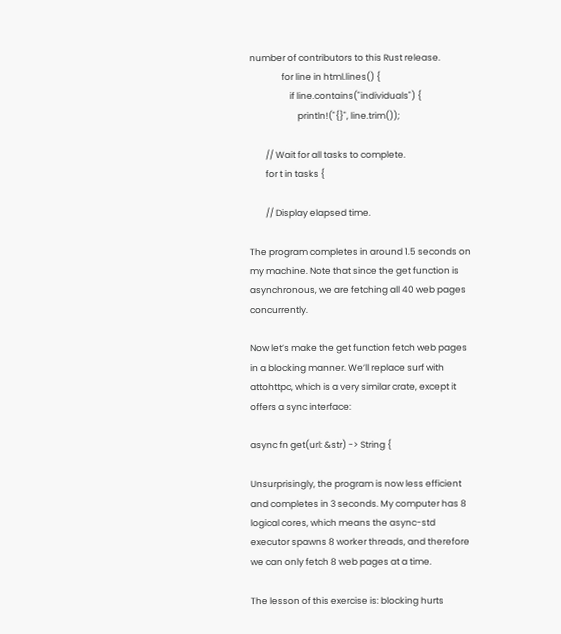number of contributors to this Rust release.
                for line in html.lines() {
                    if line.contains("individuals") {
                        println!("{}", line.trim());

        // Wait for all tasks to complete.
        for t in tasks {

        // Display elapsed time.

The program completes in around 1.5 seconds on my machine. Note that since the get function is asynchronous, we are fetching all 40 web pages concurrently.

Now let’s make the get function fetch web pages in a blocking manner. We’ll replace surf with attohttpc, which is a very similar crate, except it offers a sync interface:

async fn get(url: &str) -> String {

Unsurprisingly, the program is now less efficient and completes in 3 seconds. My computer has 8 logical cores, which means the async-std executor spawns 8 worker threads, and therefore we can only fetch 8 web pages at a time.

The lesson of this exercise is: blocking hurts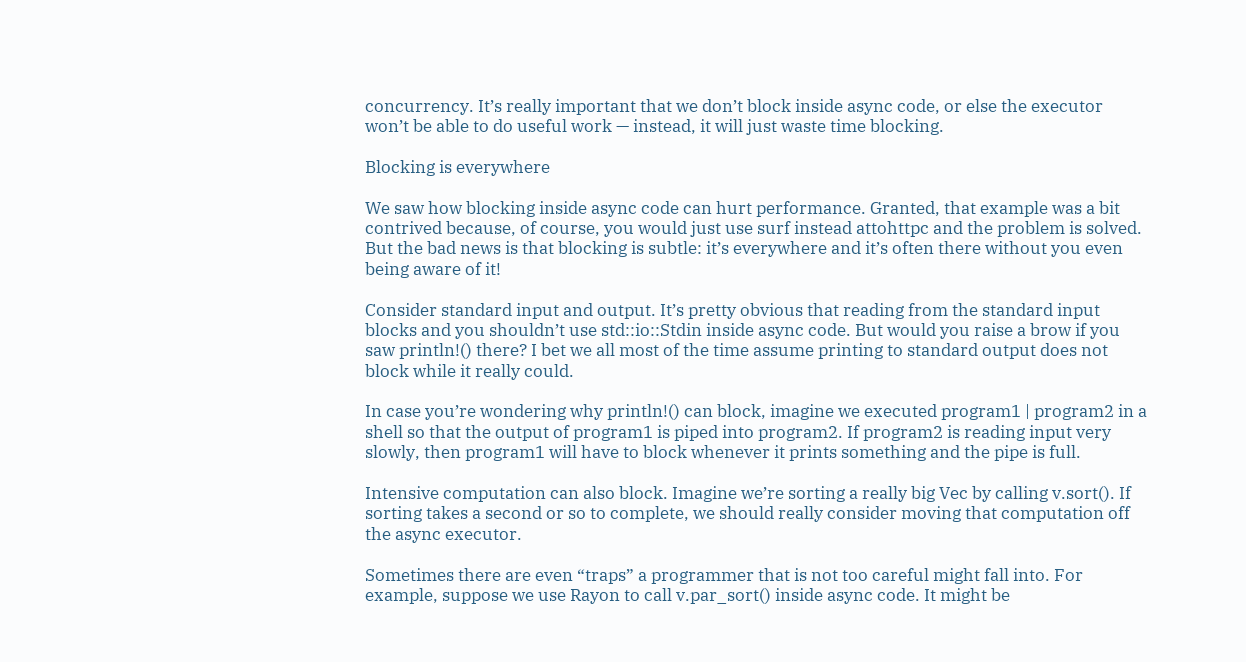concurrency. It’s really important that we don’t block inside async code, or else the executor won’t be able to do useful work — instead, it will just waste time blocking.

Blocking is everywhere

We saw how blocking inside async code can hurt performance. Granted, that example was a bit contrived because, of course, you would just use surf instead attohttpc and the problem is solved. But the bad news is that blocking is subtle: it’s everywhere and it’s often there without you even being aware of it!

Consider standard input and output. It’s pretty obvious that reading from the standard input blocks and you shouldn’t use std::io::Stdin inside async code. But would you raise a brow if you saw println!() there? I bet we all most of the time assume printing to standard output does not block while it really could.

In case you’re wondering why println!() can block, imagine we executed program1 | program2 in a shell so that the output of program1 is piped into program2. If program2 is reading input very slowly, then program1 will have to block whenever it prints something and the pipe is full.

Intensive computation can also block. Imagine we’re sorting a really big Vec by calling v.sort(). If sorting takes a second or so to complete, we should really consider moving that computation off the async executor.

Sometimes there are even “traps” a programmer that is not too careful might fall into. For example, suppose we use Rayon to call v.par_sort() inside async code. It might be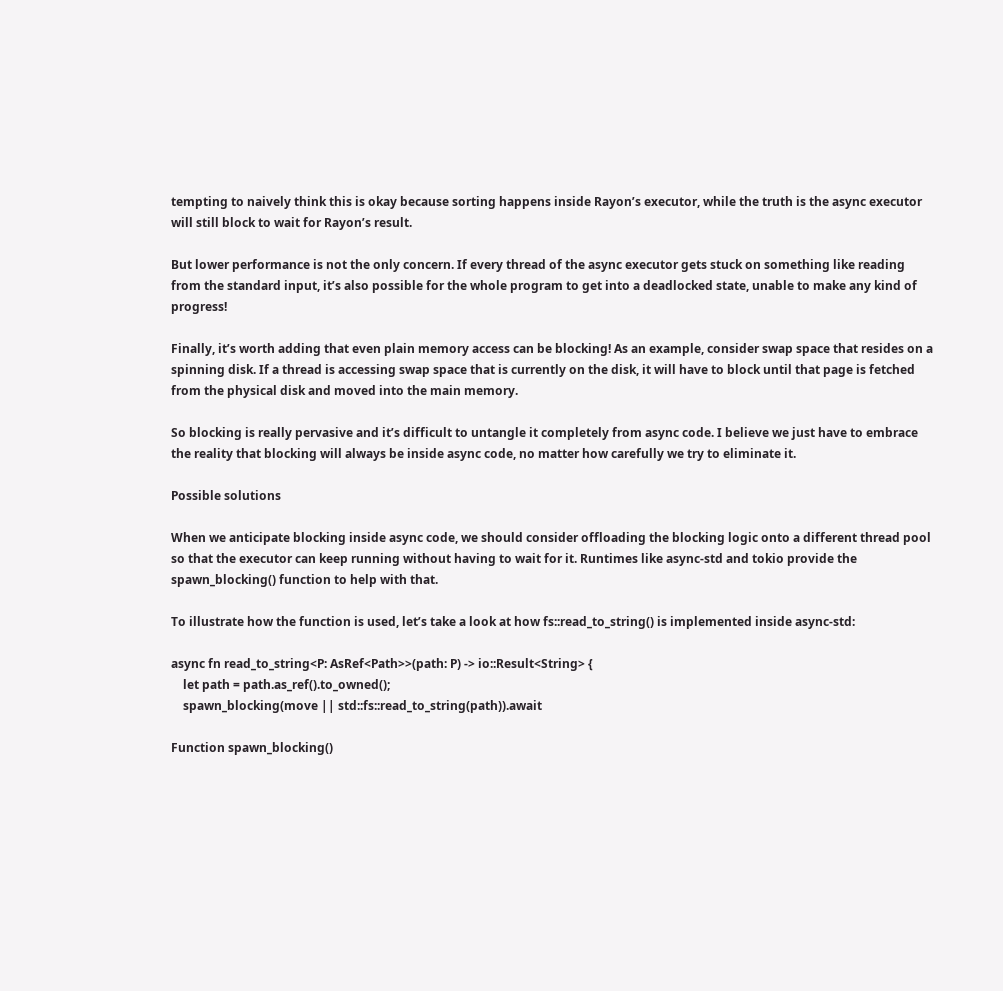tempting to naively think this is okay because sorting happens inside Rayon’s executor, while the truth is the async executor will still block to wait for Rayon’s result.

But lower performance is not the only concern. If every thread of the async executor gets stuck on something like reading from the standard input, it’s also possible for the whole program to get into a deadlocked state, unable to make any kind of progress!

Finally, it’s worth adding that even plain memory access can be blocking! As an example, consider swap space that resides on a spinning disk. If a thread is accessing swap space that is currently on the disk, it will have to block until that page is fetched from the physical disk and moved into the main memory.

So blocking is really pervasive and it’s difficult to untangle it completely from async code. I believe we just have to embrace the reality that blocking will always be inside async code, no matter how carefully we try to eliminate it.

Possible solutions

When we anticipate blocking inside async code, we should consider offloading the blocking logic onto a different thread pool so that the executor can keep running without having to wait for it. Runtimes like async-std and tokio provide the spawn_blocking() function to help with that.

To illustrate how the function is used, let’s take a look at how fs::read_to_string() is implemented inside async-std:

async fn read_to_string<P: AsRef<Path>>(path: P) -> io::Result<String> {
    let path = path.as_ref().to_owned();
    spawn_blocking(move || std::fs::read_to_string(path)).await

Function spawn_blocking()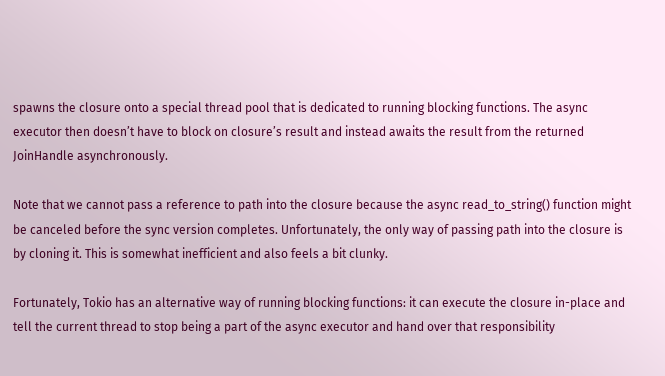spawns the closure onto a special thread pool that is dedicated to running blocking functions. The async executor then doesn’t have to block on closure’s result and instead awaits the result from the returned JoinHandle asynchronously.

Note that we cannot pass a reference to path into the closure because the async read_to_string() function might be canceled before the sync version completes. Unfortunately, the only way of passing path into the closure is by cloning it. This is somewhat inefficient and also feels a bit clunky.

Fortunately, Tokio has an alternative way of running blocking functions: it can execute the closure in-place and tell the current thread to stop being a part of the async executor and hand over that responsibility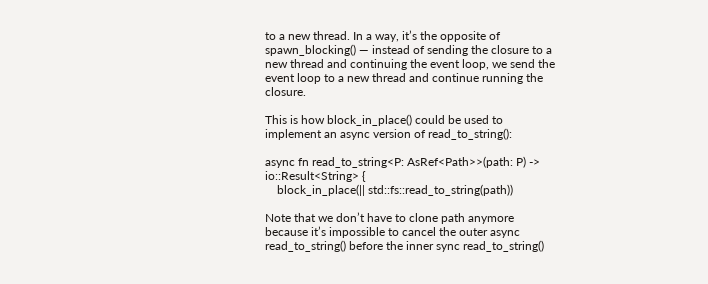to a new thread. In a way, it’s the opposite of spawn_blocking() — instead of sending the closure to a new thread and continuing the event loop, we send the event loop to a new thread and continue running the closure.

This is how block_in_place() could be used to implement an async version of read_to_string():

async fn read_to_string<P: AsRef<Path>>(path: P) -> io::Result<String> {
    block_in_place(|| std::fs::read_to_string(path))

Note that we don’t have to clone path anymore because it’s impossible to cancel the outer async read_to_string() before the inner sync read_to_string()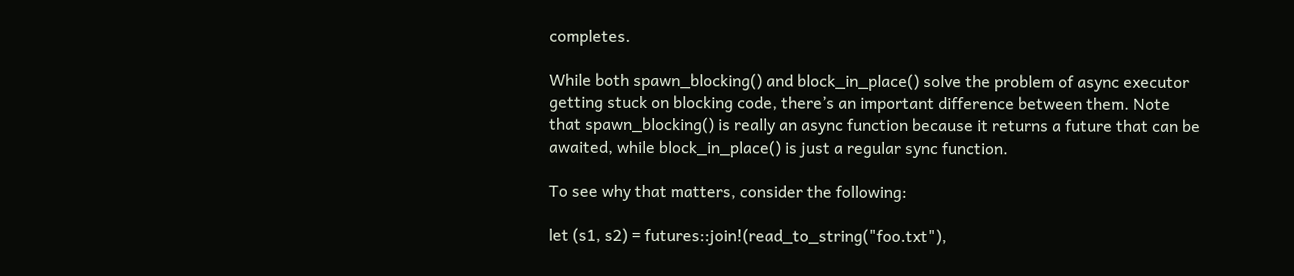completes.

While both spawn_blocking() and block_in_place() solve the problem of async executor getting stuck on blocking code, there’s an important difference between them. Note that spawn_blocking() is really an async function because it returns a future that can be awaited, while block_in_place() is just a regular sync function.

To see why that matters, consider the following:

let (s1, s2) = futures::join!(read_to_string("foo.txt"),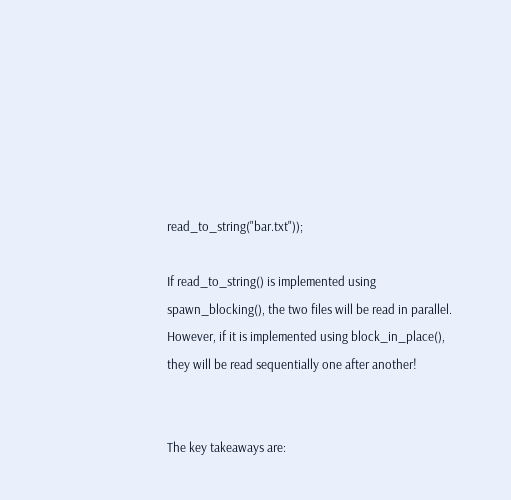read_to_string("bar.txt"));

If read_to_string() is implemented using spawn_blocking(), the two files will be read in parallel. However, if it is implemented using block_in_place(), they will be read sequentially one after another!


The key takeaways are: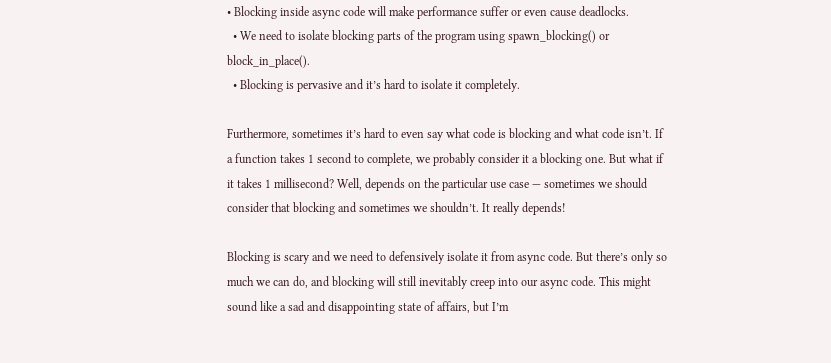• Blocking inside async code will make performance suffer or even cause deadlocks.
  • We need to isolate blocking parts of the program using spawn_blocking() or block_in_place().
  • Blocking is pervasive and it’s hard to isolate it completely.

Furthermore, sometimes it’s hard to even say what code is blocking and what code isn’t. If a function takes 1 second to complete, we probably consider it a blocking one. But what if it takes 1 millisecond? Well, depends on the particular use case — sometimes we should consider that blocking and sometimes we shouldn’t. It really depends!

Blocking is scary and we need to defensively isolate it from async code. But there’s only so much we can do, and blocking will still inevitably creep into our async code. This might sound like a sad and disappointing state of affairs, but I’m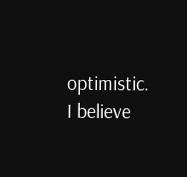optimistic. I believe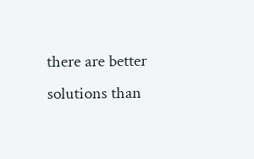there are better solutions than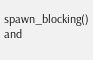spawn_blocking() and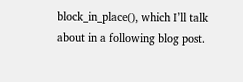block_in_place(), which I’ll talk about in a following blog post.